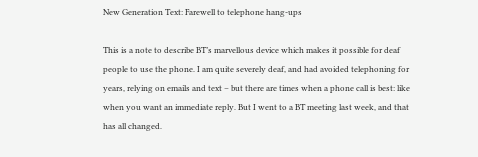New Generation Text: Farewell to telephone hang-ups

This is a note to describe BT’s marvellous device which makes it possible for deaf people to use the phone. I am quite severely deaf, and had avoided telephoning for years, relying on emails and text – but there are times when a phone call is best: like when you want an immediate reply. But I went to a BT meeting last week, and that has all changed.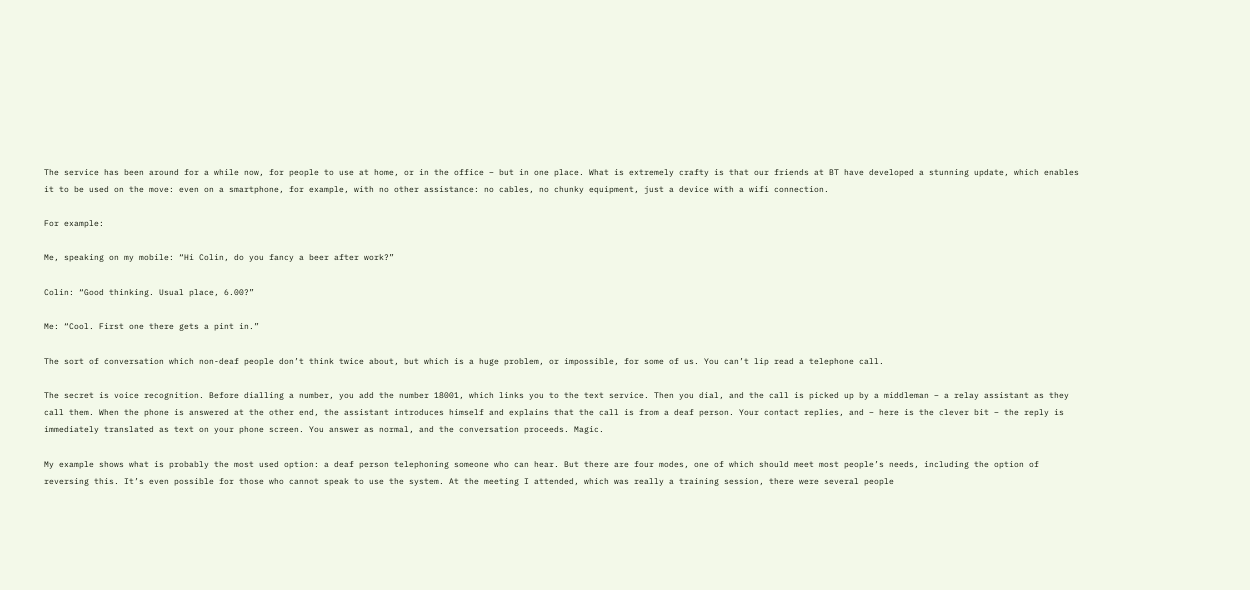The service has been around for a while now, for people to use at home, or in the office – but in one place. What is extremely crafty is that our friends at BT have developed a stunning update, which enables it to be used on the move: even on a smartphone, for example, with no other assistance: no cables, no chunky equipment, just a device with a wifi connection.

For example:

Me, speaking on my mobile: “Hi Colin, do you fancy a beer after work?”

Colin: “Good thinking. Usual place, 6.00?”

Me: “Cool. First one there gets a pint in.”

The sort of conversation which non-deaf people don’t think twice about, but which is a huge problem, or impossible, for some of us. You can’t lip read a telephone call.

The secret is voice recognition. Before dialling a number, you add the number 18001, which links you to the text service. Then you dial, and the call is picked up by a middleman – a relay assistant as they call them. When the phone is answered at the other end, the assistant introduces himself and explains that the call is from a deaf person. Your contact replies, and – here is the clever bit – the reply is immediately translated as text on your phone screen. You answer as normal, and the conversation proceeds. Magic.

My example shows what is probably the most used option: a deaf person telephoning someone who can hear. But there are four modes, one of which should meet most people’s needs, including the option of reversing this. It’s even possible for those who cannot speak to use the system. At the meeting I attended, which was really a training session, there were several people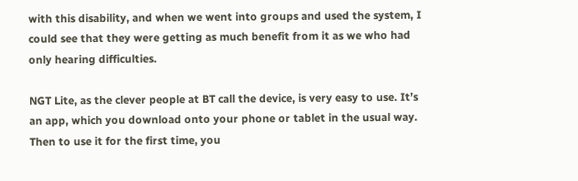with this disability, and when we went into groups and used the system, I could see that they were getting as much benefit from it as we who had only hearing difficulties.

NGT Lite, as the clever people at BT call the device, is very easy to use. It’s an app, which you download onto your phone or tablet in the usual way. Then to use it for the first time, you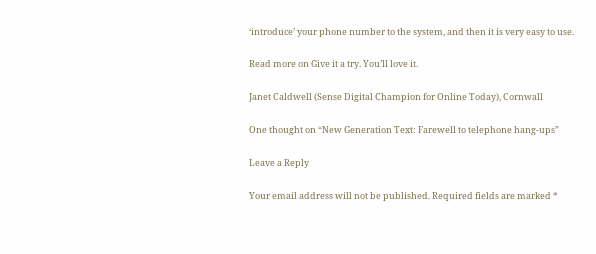‘introduce’ your phone number to the system, and then it is very easy to use.

Read more on Give it a try. You’ll love it.

Janet Caldwell (Sense Digital Champion for Online Today), Cornwall

One thought on “New Generation Text: Farewell to telephone hang-ups”

Leave a Reply

Your email address will not be published. Required fields are marked *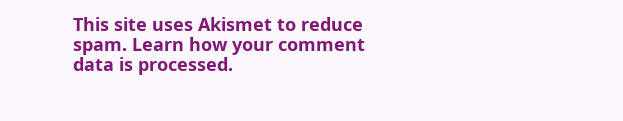This site uses Akismet to reduce spam. Learn how your comment data is processed.